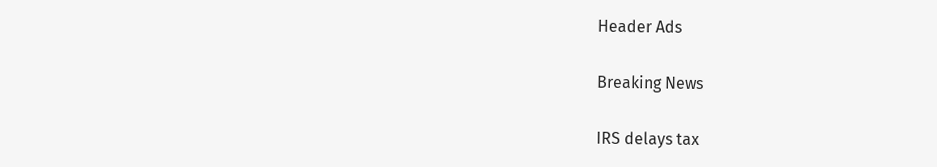Header Ads

Breaking News

IRS delays tax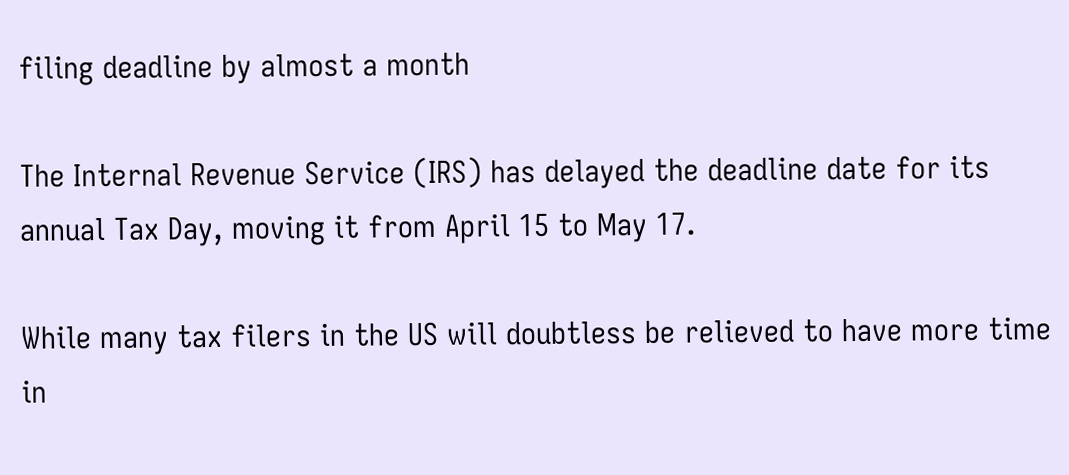filing deadline by almost a month

The Internal Revenue Service (IRS) has delayed the deadline date for its annual Tax Day, moving it from April 15 to May 17.

While many tax filers in the US will doubtless be relieved to have more time in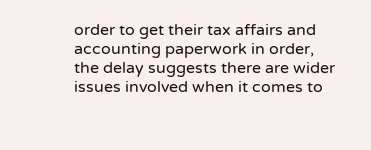order to get their tax affairs and accounting paperwork in order, the delay suggests there are wider issues involved when it comes to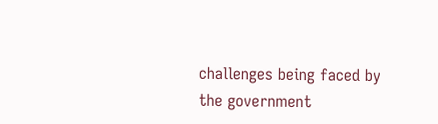challenges being faced by the government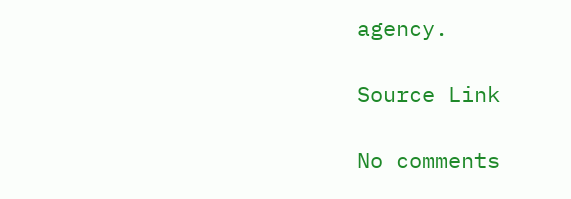agency.

Source Link

No comments